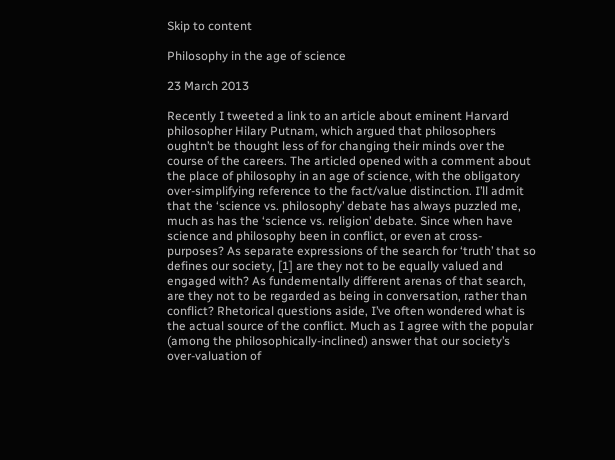Skip to content

Philosophy in the age of science

23 March 2013

Recently I tweeted a link to an article about eminent Harvard philosopher Hilary Putnam, which argued that philosophers oughtn’t be thought less of for changing their minds over the course of the careers. The articled opened with a comment about the place of philosophy in an age of science, with the obligatory over-simplifying reference to the fact/value distinction. I’ll admit that the ‘science vs. philosophy’ debate has always puzzled me, much as has the ‘science vs. religion’ debate. Since when have science and philosophy been in conflict, or even at cross-purposes? As separate expressions of the search for ‘truth’ that so defines our society, [1] are they not to be equally valued and engaged with? As fundementally different arenas of that search, are they not to be regarded as being in conversation, rather than conflict? Rhetorical questions aside, I’ve often wondered what is the actual source of the conflict. Much as I agree with the popular (among the philosophically-inclined) answer that our society’s over-valuation of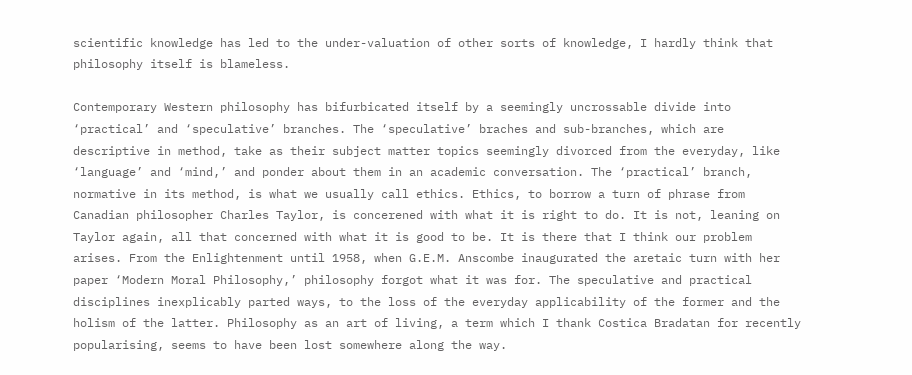scientific knowledge has led to the under-valuation of other sorts of knowledge, I hardly think that philosophy itself is blameless.

Contemporary Western philosophy has bifurbicated itself by a seemingly uncrossable divide into ‘practical’ and ‘speculative’ branches. The ‘speculative’ braches and sub-branches, which are descriptive in method, take as their subject matter topics seemingly divorced from the everyday, like ‘language’ and ‘mind,’ and ponder about them in an academic conversation. The ‘practical’ branch, normative in its method, is what we usually call ethics. Ethics, to borrow a turn of phrase from Canadian philosopher Charles Taylor, is concerened with what it is right to do. It is not, leaning on Taylor again, all that concerned with what it is good to be. It is there that I think our problem arises. From the Enlightenment until 1958, when G.E.M. Anscombe inaugurated the aretaic turn with her paper ‘Modern Moral Philosophy,’ philosophy forgot what it was for. The speculative and practical disciplines inexplicably parted ways, to the loss of the everyday applicability of the former and the holism of the latter. Philosophy as an art of living, a term which I thank Costica Bradatan for recently popularising, seems to have been lost somewhere along the way.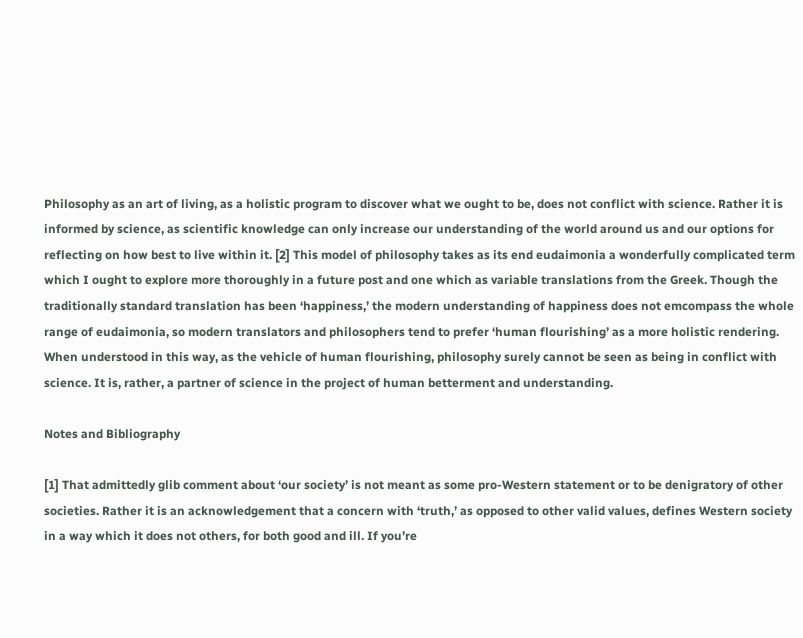Philosophy as an art of living, as a holistic program to discover what we ought to be, does not conflict with science. Rather it is informed by science, as scientific knowledge can only increase our understanding of the world around us and our options for reflecting on how best to live within it. [2] This model of philosophy takes as its end eudaimonia a wonderfully complicated term which I ought to explore more thoroughly in a future post and one which as variable translations from the Greek. Though the traditionally standard translation has been ‘happiness,’ the modern understanding of happiness does not emcompass the whole range of eudaimonia, so modern translators and philosophers tend to prefer ‘human flourishing’ as a more holistic rendering. When understood in this way, as the vehicle of human flourishing, philosophy surely cannot be seen as being in conflict with science. It is, rather, a partner of science in the project of human betterment and understanding.

Notes and Bibliography

[1] That admittedly glib comment about ‘our society’ is not meant as some pro-Western statement or to be denigratory of other societies. Rather it is an acknowledgement that a concern with ‘truth,’ as opposed to other valid values, defines Western society in a way which it does not others, for both good and ill. If you’re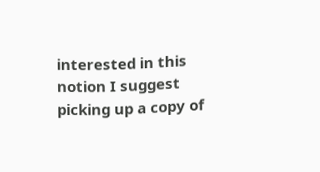interested in this notion I suggest picking up a copy of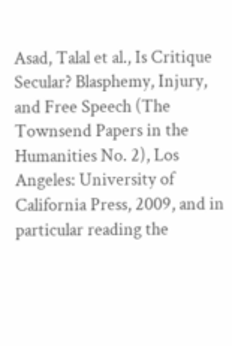Asad, Talal et al., Is Critique Secular? Blasphemy, Injury, and Free Speech (The Townsend Papers in the Humanities No. 2), Los Angeles: University of California Press, 2009, and in particular reading the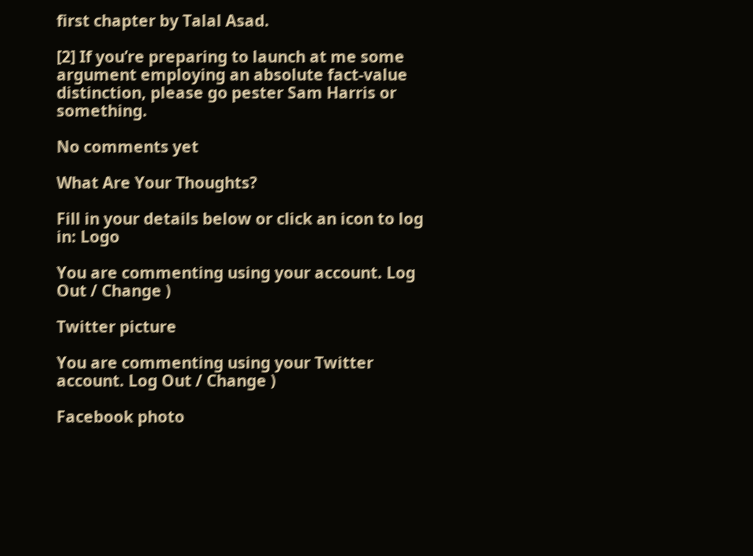first chapter by Talal Asad.

[2] If you’re preparing to launch at me some argument employing an absolute fact-value distinction, please go pester Sam Harris or something.

No comments yet

What Are Your Thoughts?

Fill in your details below or click an icon to log in: Logo

You are commenting using your account. Log Out / Change )

Twitter picture

You are commenting using your Twitter account. Log Out / Change )

Facebook photo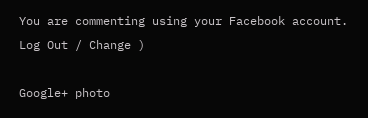You are commenting using your Facebook account. Log Out / Change )

Google+ photo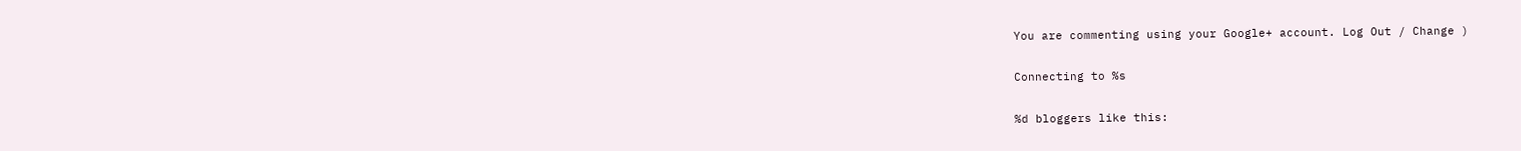You are commenting using your Google+ account. Log Out / Change )

Connecting to %s

%d bloggers like this: